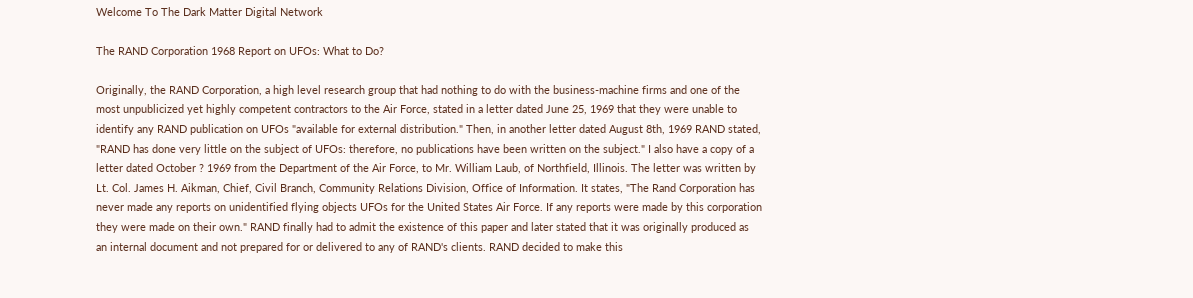Welcome To The Dark Matter Digital Network

The RAND Corporation 1968 Report on UFOs: What to Do?

Originally, the RAND Corporation, a high level research group that had nothing to do with the business-machine firms and one of the most unpublicized yet highly competent contractors to the Air Force, stated in a letter dated June 25, 1969 that they were unable to identify any RAND publication on UFOs "available for external distribution." Then, in another letter dated August 8th, 1969 RAND stated, "RAND has done very little on the subject of UFOs: therefore, no publications have been written on the subject." I also have a copy of a letter dated October ? 1969 from the Department of the Air Force, to Mr. William Laub, of Northfield, Illinois. The letter was written by Lt. Col. James H. Aikman, Chief, Civil Branch, Community Relations Division, Office of Information. It states, "The Rand Corporation has never made any reports on unidentified flying objects UFOs for the United States Air Force. If any reports were made by this corporation they were made on their own." RAND finally had to admit the existence of this paper and later stated that it was originally produced as an internal document and not prepared for or delivered to any of RAND's clients. RAND decided to make this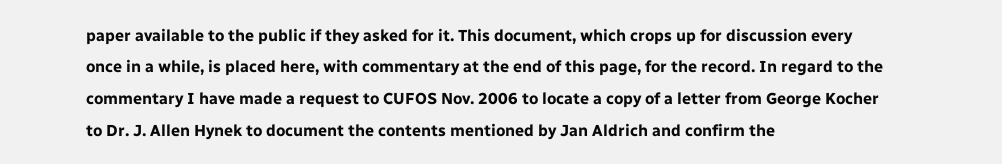paper available to the public if they asked for it. This document, which crops up for discussion every once in a while, is placed here, with commentary at the end of this page, for the record. In regard to the commentary I have made a request to CUFOS Nov. 2006 to locate a copy of a letter from George Kocher to Dr. J. Allen Hynek to document the contents mentioned by Jan Aldrich and confirm the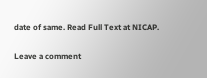date of same. Read Full Text at NICAP.

Leave a comment